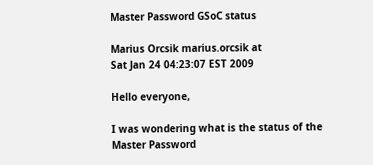Master Password GSoC status

Marius Orcsik marius.orcsik at
Sat Jan 24 04:23:07 EST 2009

Hello everyone,

I was wondering what is the status of the Master Password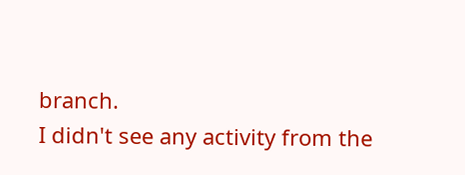branch.
I didn't see any activity from the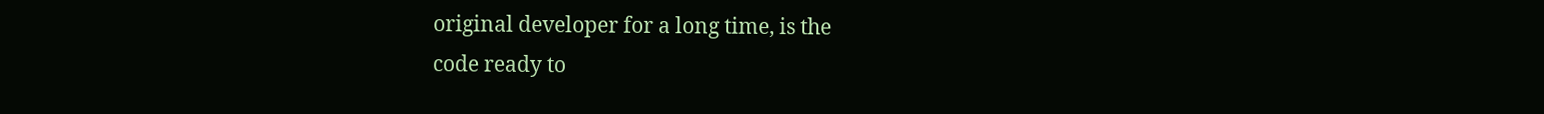original developer for a long time, is the
code ready to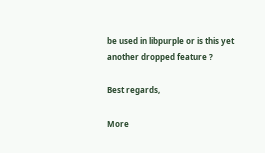be used in libpurple or is this yet another dropped feature ?

Best regards,

More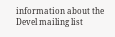information about the Devel mailing list